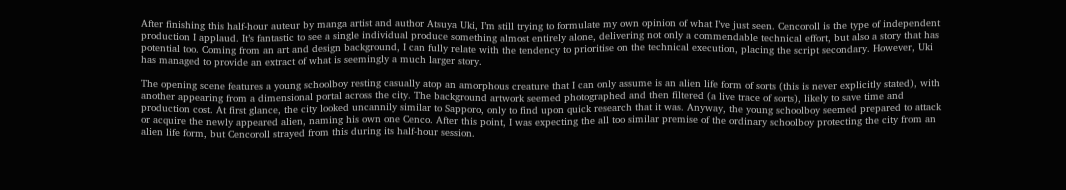After finishing this half-hour auteur by manga artist and author Atsuya Uki, I’m still trying to formulate my own opinion of what I’ve just seen. Cencoroll is the type of independent production I applaud. It’s fantastic to see a single individual produce something almost entirely alone, delivering not only a commendable technical effort, but also a story that has potential too. Coming from an art and design background, I can fully relate with the tendency to prioritise on the technical execution, placing the script secondary. However, Uki has managed to provide an extract of what is seemingly a much larger story.

The opening scene features a young schoolboy resting casually atop an amorphous creature that I can only assume is an alien life form of sorts (this is never explicitly stated), with another appearing from a dimensional portal across the city. The background artwork seemed photographed and then filtered (a live trace of sorts), likely to save time and production cost. At first glance, the city looked uncannily similar to Sapporo, only to find upon quick research that it was. Anyway, the young schoolboy seemed prepared to attack or acquire the newly appeared alien, naming his own one Cenco. After this point, I was expecting the all too similar premise of the ordinary schoolboy protecting the city from an alien life form, but Cencoroll strayed from this during its half-hour session.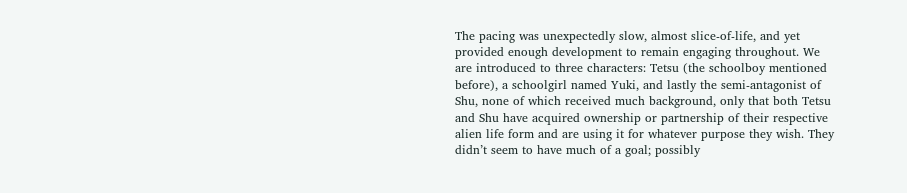The pacing was unexpectedly slow, almost slice-of-life, and yet provided enough development to remain engaging throughout. We are introduced to three characters: Tetsu (the schoolboy mentioned before), a schoolgirl named Yuki, and lastly the semi-antagonist of Shu, none of which received much background, only that both Tetsu and Shu have acquired ownership or partnership of their respective alien life form and are using it for whatever purpose they wish. They didn’t seem to have much of a goal; possibly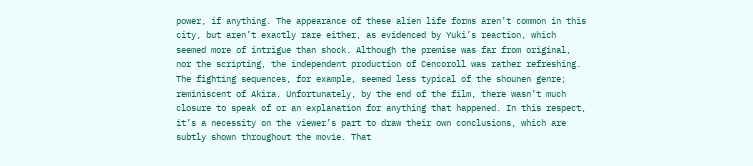power, if anything. The appearance of these alien life forms aren’t common in this city, but aren’t exactly rare either, as evidenced by Yuki’s reaction, which seemed more of intrigue than shock. Although the premise was far from original, nor the scripting, the independent production of Cencoroll was rather refreshing. The fighting sequences, for example, seemed less typical of the shounen genre; reminiscent of Akira. Unfortunately, by the end of the film, there wasn’t much closure to speak of or an explanation for anything that happened. In this respect, it’s a necessity on the viewer’s part to draw their own conclusions, which are subtly shown throughout the movie. That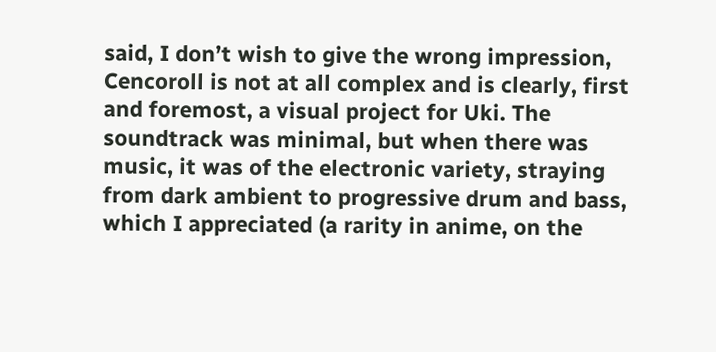said, I don’t wish to give the wrong impression, Cencoroll is not at all complex and is clearly, first and foremost, a visual project for Uki. The soundtrack was minimal, but when there was music, it was of the electronic variety, straying from dark ambient to progressive drum and bass, which I appreciated (a rarity in anime, on the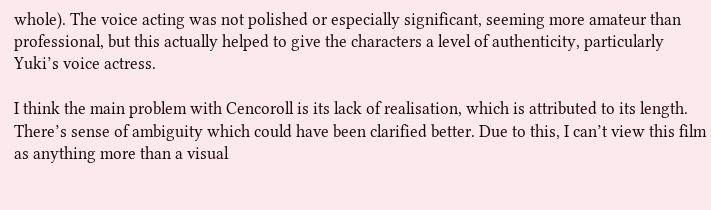whole). The voice acting was not polished or especially significant, seeming more amateur than professional, but this actually helped to give the characters a level of authenticity, particularly Yuki’s voice actress.

I think the main problem with Cencoroll is its lack of realisation, which is attributed to its length. There’s sense of ambiguity which could have been clarified better. Due to this, I can’t view this film as anything more than a visual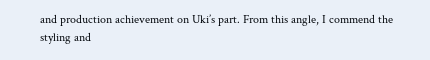and production achievement on Uki’s part. From this angle, I commend the styling and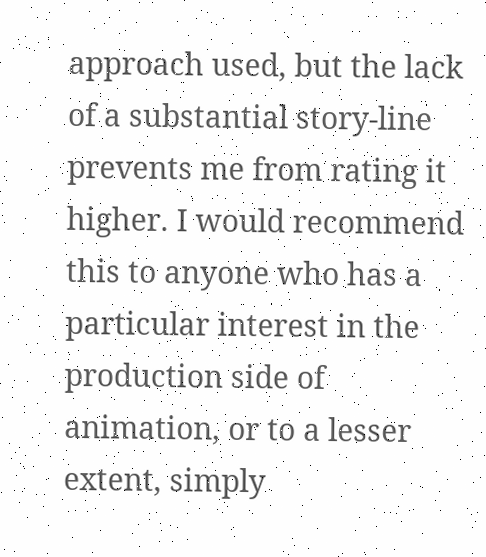approach used, but the lack of a substantial story-line prevents me from rating it higher. I would recommend this to anyone who has a particular interest in the production side of animation, or to a lesser extent, simply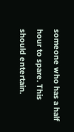someone who has a half hour to spare. This should entertain.